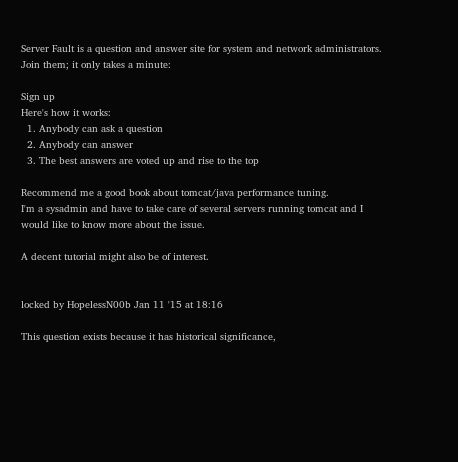Server Fault is a question and answer site for system and network administrators. Join them; it only takes a minute:

Sign up
Here's how it works:
  1. Anybody can ask a question
  2. Anybody can answer
  3. The best answers are voted up and rise to the top

Recommend me a good book about tomcat/java performance tuning.
I'm a sysadmin and have to take care of several servers running tomcat and I would like to know more about the issue.

A decent tutorial might also be of interest.


locked by HopelessN00b Jan 11 '15 at 18:16

This question exists because it has historical significance,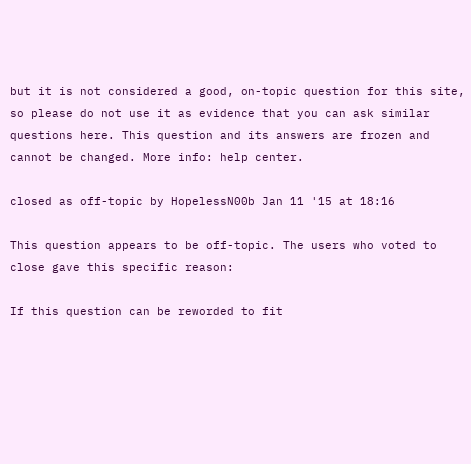but it is not considered a good, on-topic question for this site, so please do not use it as evidence that you can ask similar questions here. This question and its answers are frozen and cannot be changed. More info: help center.

closed as off-topic by HopelessN00b Jan 11 '15 at 18:16

This question appears to be off-topic. The users who voted to close gave this specific reason:

If this question can be reworded to fit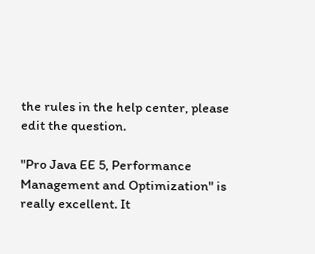the rules in the help center, please edit the question.

"Pro Java EE 5, Performance Management and Optimization" is really excellent. It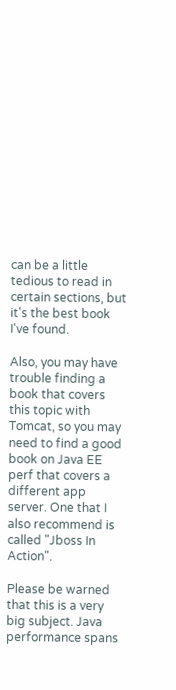can be a little tedious to read in certain sections, but it's the best book I've found.

Also, you may have trouble finding a book that covers this topic with Tomcat, so you may need to find a good book on Java EE perf that covers a different app server. One that I also recommend is called "Jboss In Action".

Please be warned that this is a very big subject. Java performance spans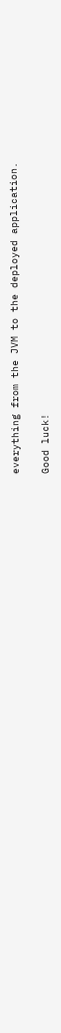everything from the JVM to the deployed application.

Good luck!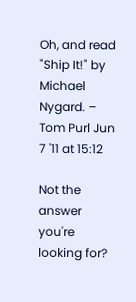Oh, and read "Ship It!" by Michael Nygard. – Tom Purl Jun 7 '11 at 15:12

Not the answer you're looking for?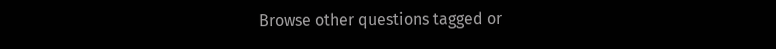Browse other questions tagged or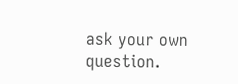ask your own question.